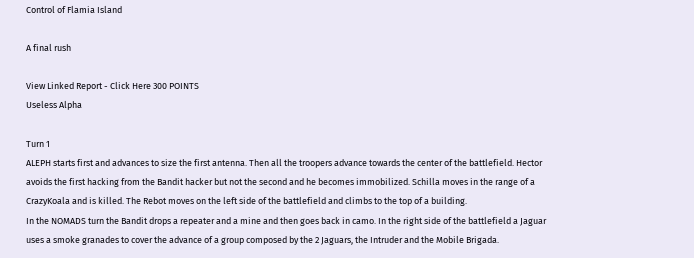Control of Flamia Island

A final rush

View Linked Report - Click Here 300 POINTS
Useless Alpha

Turn 1
ALEPH starts first and advances to size the first antenna. Then all the troopers advance towards the center of the battlefield. Hector avoids the first hacking from the Bandit hacker but not the second and he becomes immobilized. Schilla moves in the range of a CrazyKoala and is killed. The Rebot moves on the left side of the battlefield and climbs to the top of a building.
In the NOMADS turn the Bandit drops a repeater and a mine and then goes back in camo. In the right side of the battlefield a Jaguar uses a smoke granades to cover the advance of a group composed by the 2 Jaguars, the Intruder and the Mobile Brigada.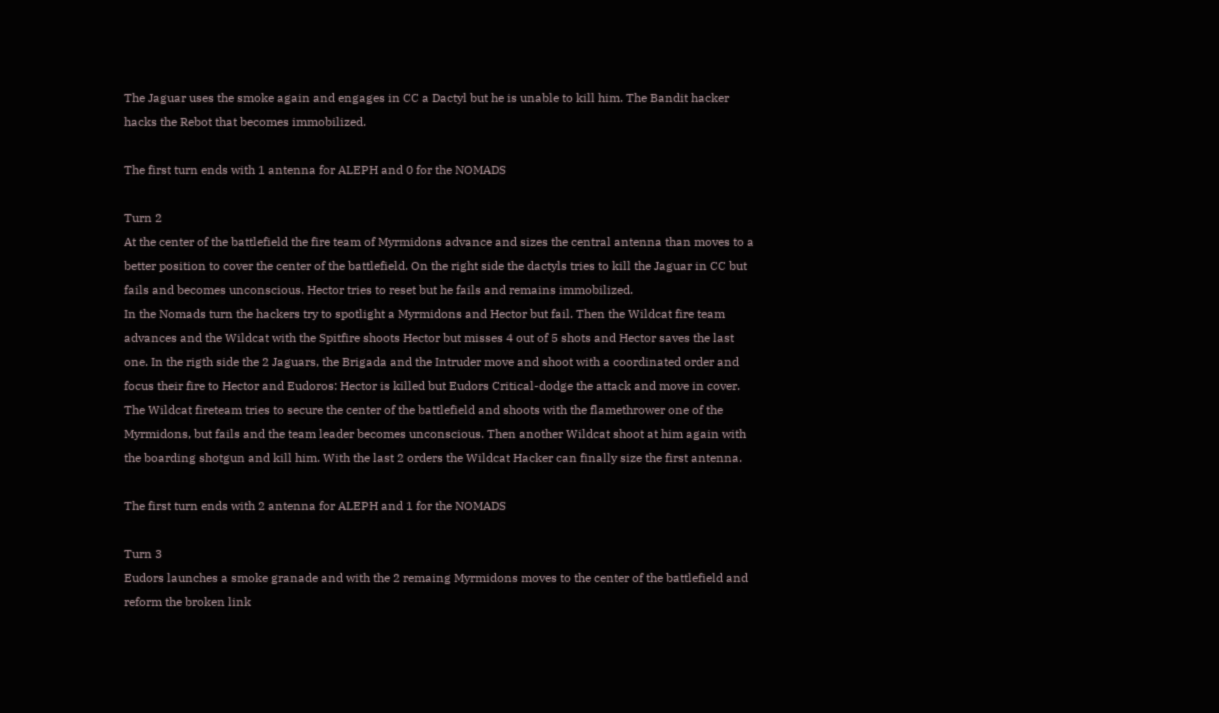The Jaguar uses the smoke again and engages in CC a Dactyl but he is unable to kill him. The Bandit hacker hacks the Rebot that becomes immobilized.

The first turn ends with 1 antenna for ALEPH and 0 for the NOMADS

Turn 2
At the center of the battlefield the fire team of Myrmidons advance and sizes the central antenna than moves to a better position to cover the center of the battlefield. On the right side the dactyls tries to kill the Jaguar in CC but fails and becomes unconscious. Hector tries to reset but he fails and remains immobilized.
In the Nomads turn the hackers try to spotlight a Myrmidons and Hector but fail. Then the Wildcat fire team advances and the Wildcat with the Spitfire shoots Hector but misses 4 out of 5 shots and Hector saves the last one. In the rigth side the 2 Jaguars, the Brigada and the Intruder move and shoot with a coordinated order and focus their fire to Hector and Eudoros: Hector is killed but Eudors Critical-dodge the attack and move in cover. The Wildcat fireteam tries to secure the center of the battlefield and shoots with the flamethrower one of the Myrmidons, but fails and the team leader becomes unconscious. Then another Wildcat shoot at him again with the boarding shotgun and kill him. With the last 2 orders the Wildcat Hacker can finally size the first antenna.

The first turn ends with 2 antenna for ALEPH and 1 for the NOMADS

Turn 3
Eudors launches a smoke granade and with the 2 remaing Myrmidons moves to the center of the battlefield and reform the broken link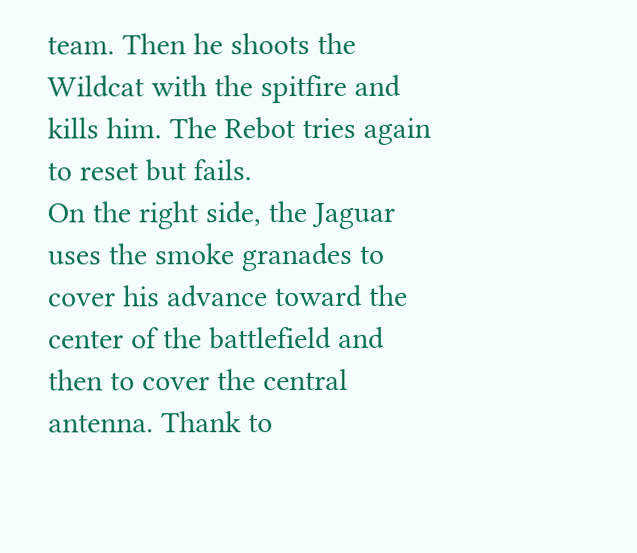team. Then he shoots the Wildcat with the spitfire and kills him. The Rebot tries again to reset but fails.
On the right side, the Jaguar uses the smoke granades to cover his advance toward the center of the battlefield and then to cover the central antenna. Thank to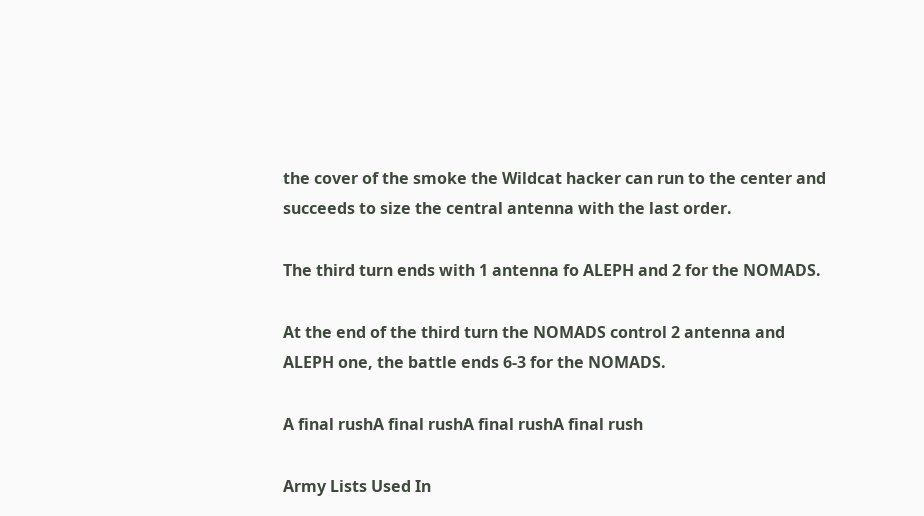the cover of the smoke the Wildcat hacker can run to the center and succeeds to size the central antenna with the last order.

The third turn ends with 1 antenna fo ALEPH and 2 for the NOMADS.

At the end of the third turn the NOMADS control 2 antenna and ALEPH one, the battle ends 6-3 for the NOMADS.

A final rushA final rushA final rushA final rush

Army Lists Used In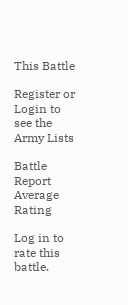This Battle

Register or Login to see the Army Lists

Battle Report Average Rating

Log in to rate this battle.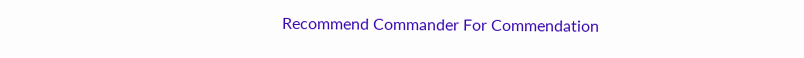Recommend Commander For Commendation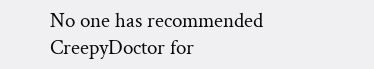No one has recommended CreepyDoctor for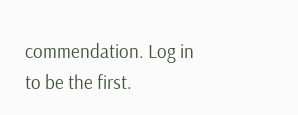commendation. Log in to be the first.